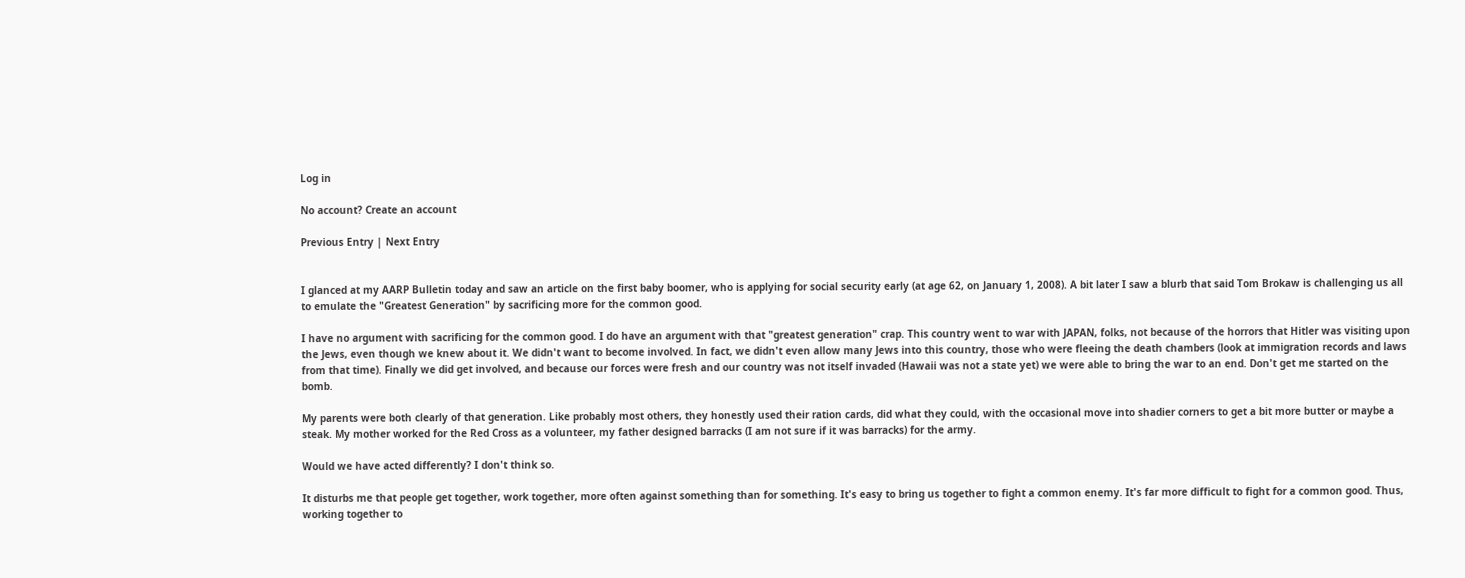Log in

No account? Create an account

Previous Entry | Next Entry


I glanced at my AARP Bulletin today and saw an article on the first baby boomer, who is applying for social security early (at age 62, on January 1, 2008). A bit later I saw a blurb that said Tom Brokaw is challenging us all to emulate the "Greatest Generation" by sacrificing more for the common good.

I have no argument with sacrificing for the common good. I do have an argument with that "greatest generation" crap. This country went to war with JAPAN, folks, not because of the horrors that Hitler was visiting upon the Jews, even though we knew about it. We didn't want to become involved. In fact, we didn't even allow many Jews into this country, those who were fleeing the death chambers (look at immigration records and laws from that time). Finally we did get involved, and because our forces were fresh and our country was not itself invaded (Hawaii was not a state yet) we were able to bring the war to an end. Don't get me started on the bomb.

My parents were both clearly of that generation. Like probably most others, they honestly used their ration cards, did what they could, with the occasional move into shadier corners to get a bit more butter or maybe a steak. My mother worked for the Red Cross as a volunteer, my father designed barracks (I am not sure if it was barracks) for the army.

Would we have acted differently? I don't think so.

It disturbs me that people get together, work together, more often against something than for something. It's easy to bring us together to fight a common enemy. It's far more difficult to fight for a common good. Thus, working together to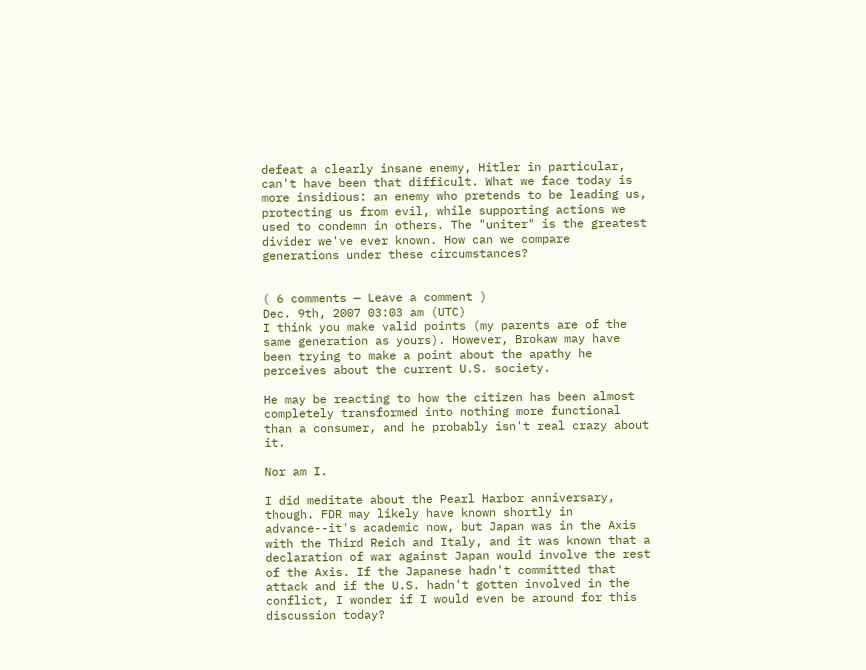defeat a clearly insane enemy, Hitler in particular, can't have been that difficult. What we face today is more insidious: an enemy who pretends to be leading us, protecting us from evil, while supporting actions we used to condemn in others. The "uniter" is the greatest divider we've ever known. How can we compare generations under these circumstances?


( 6 comments — Leave a comment )
Dec. 9th, 2007 03:03 am (UTC)
I think you make valid points (my parents are of the same generation as yours). However, Brokaw may have been trying to make a point about the apathy he perceives about the current U.S. society.

He may be reacting to how the citizen has been almost completely transformed into nothing more functional than a consumer, and he probably isn't real crazy about it.

Nor am I.

I did meditate about the Pearl Harbor anniversary, though. FDR may likely have known shortly in advance--it's academic now, but Japan was in the Axis with the Third Reich and Italy, and it was known that a declaration of war against Japan would involve the rest of the Axis. If the Japanese hadn't committed that attack and if the U.S. hadn't gotten involved in the conflict, I wonder if I would even be around for this discussion today?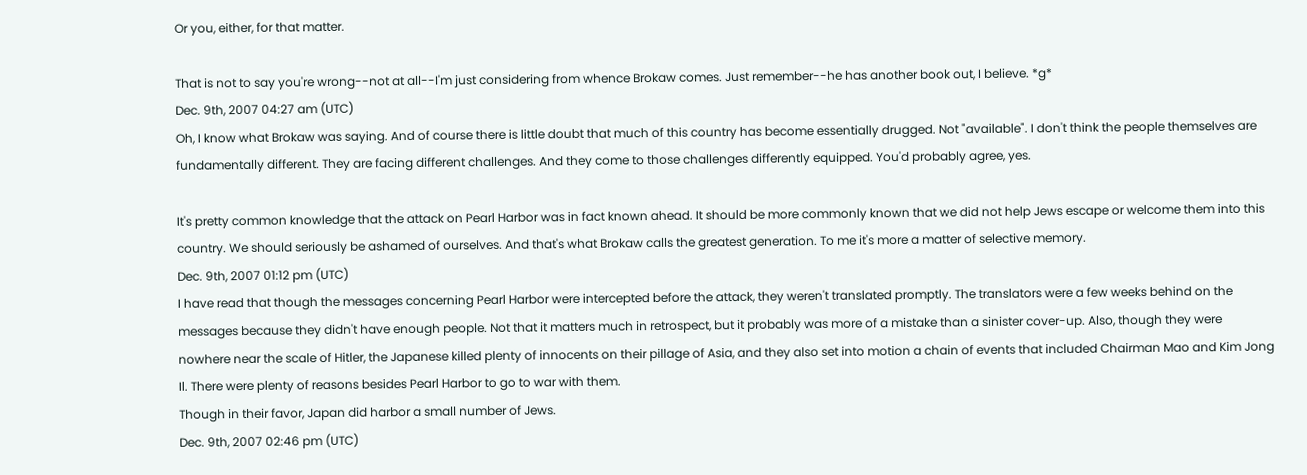Or you, either, for that matter.

That is not to say you're wrong--not at all--I'm just considering from whence Brokaw comes. Just remember--he has another book out, I believe. *g*
Dec. 9th, 2007 04:27 am (UTC)
Oh, I know what Brokaw was saying. And of course there is little doubt that much of this country has become essentially drugged. Not "available". I don't think the people themselves are fundamentally different. They are facing different challenges. And they come to those challenges differently equipped. You'd probably agree, yes.

It's pretty common knowledge that the attack on Pearl Harbor was in fact known ahead. It should be more commonly known that we did not help Jews escape or welcome them into this country. We should seriously be ashamed of ourselves. And that's what Brokaw calls the greatest generation. To me it's more a matter of selective memory.
Dec. 9th, 2007 01:12 pm (UTC)
I have read that though the messages concerning Pearl Harbor were intercepted before the attack, they weren't translated promptly. The translators were a few weeks behind on the messages because they didn't have enough people. Not that it matters much in retrospect, but it probably was more of a mistake than a sinister cover-up. Also, though they were nowhere near the scale of Hitler, the Japanese killed plenty of innocents on their pillage of Asia, and they also set into motion a chain of events that included Chairman Mao and Kim Jong Il. There were plenty of reasons besides Pearl Harbor to go to war with them.
Though in their favor, Japan did harbor a small number of Jews.
Dec. 9th, 2007 02:46 pm (UTC)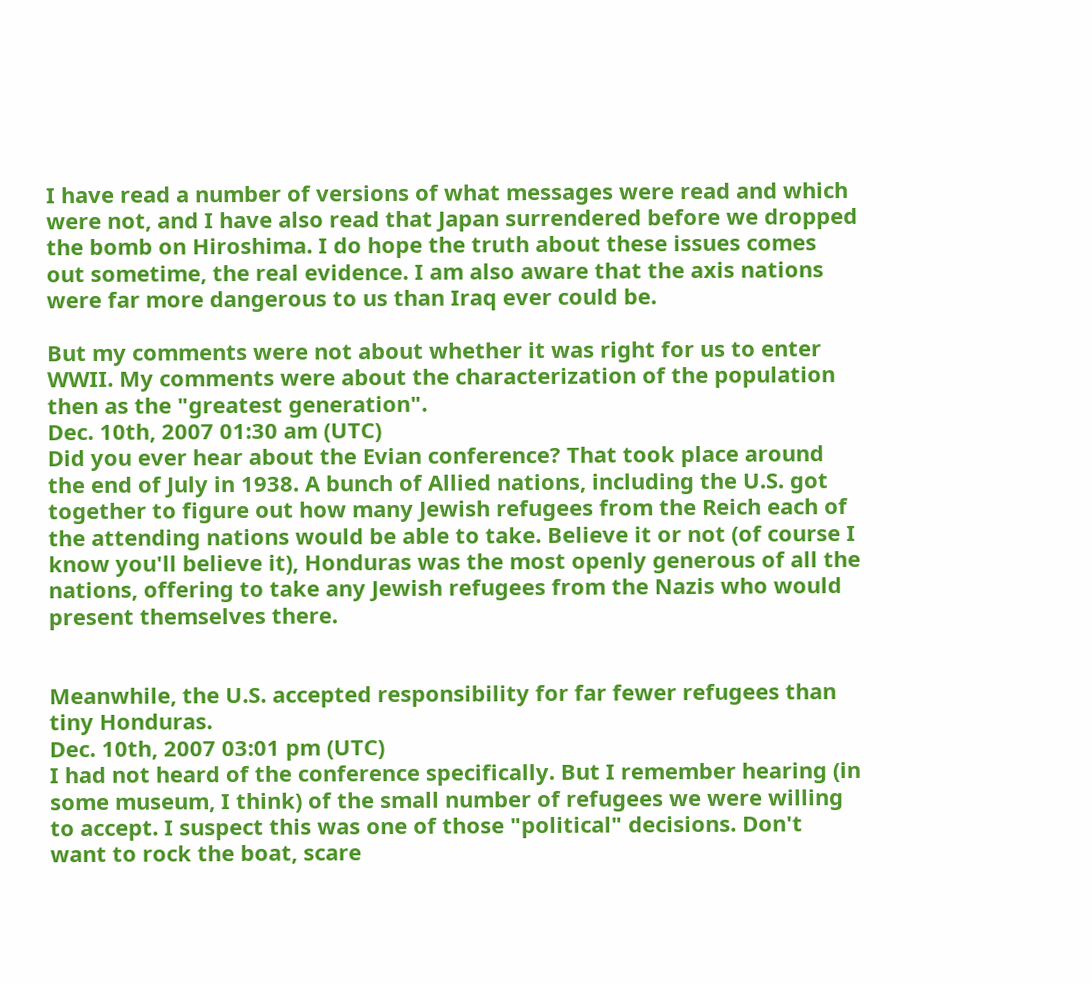I have read a number of versions of what messages were read and which were not, and I have also read that Japan surrendered before we dropped the bomb on Hiroshima. I do hope the truth about these issues comes out sometime, the real evidence. I am also aware that the axis nations were far more dangerous to us than Iraq ever could be.

But my comments were not about whether it was right for us to enter WWII. My comments were about the characterization of the population then as the "greatest generation".
Dec. 10th, 2007 01:30 am (UTC)
Did you ever hear about the Evian conference? That took place around the end of July in 1938. A bunch of Allied nations, including the U.S. got together to figure out how many Jewish refugees from the Reich each of the attending nations would be able to take. Believe it or not (of course I know you'll believe it), Honduras was the most openly generous of all the nations, offering to take any Jewish refugees from the Nazis who would present themselves there.


Meanwhile, the U.S. accepted responsibility for far fewer refugees than tiny Honduras.
Dec. 10th, 2007 03:01 pm (UTC)
I had not heard of the conference specifically. But I remember hearing (in some museum, I think) of the small number of refugees we were willing to accept. I suspect this was one of those "political" decisions. Don't want to rock the boat, scare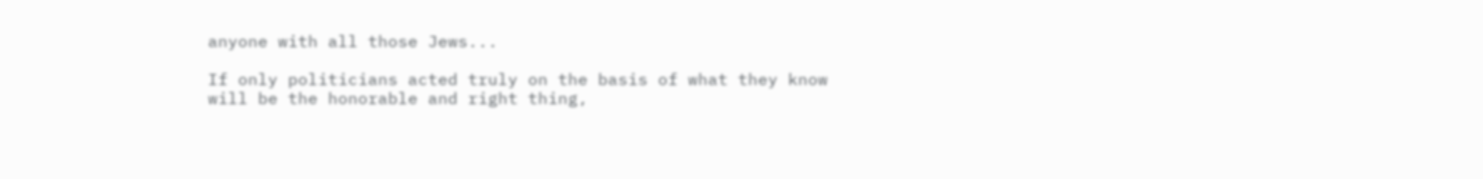anyone with all those Jews...

If only politicians acted truly on the basis of what they know will be the honorable and right thing,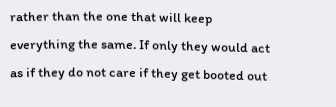rather than the one that will keep everything the same. If only they would act as if they do not care if they get booted out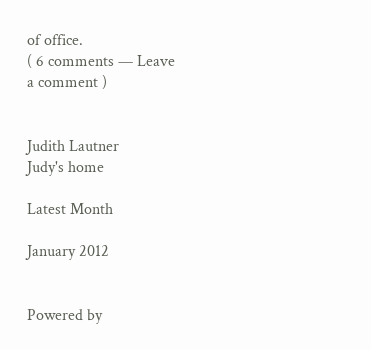of office.
( 6 comments — Leave a comment )


Judith Lautner
Judy's home

Latest Month

January 2012


Powered by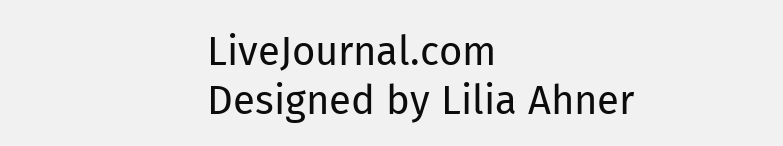LiveJournal.com
Designed by Lilia Ahner